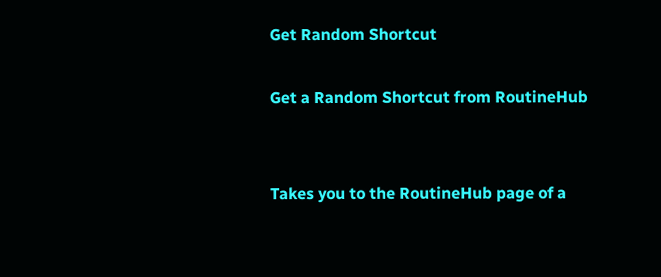Get Random Shortcut

Get a Random Shortcut from RoutineHub


Takes you to the RoutineHub page of a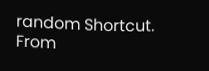random Shortcut. From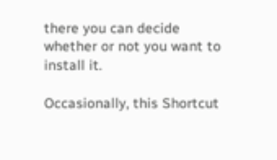there you can decide whether or not you want to install it.

Occasionally, this Shortcut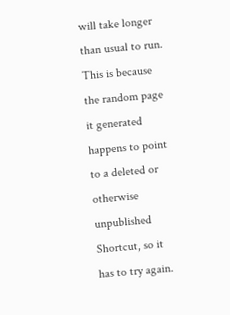will take longer than usual to run. This is because the random page it generated happens to point to a deleted or otherwise unpublished Shortcut, so it has to try again.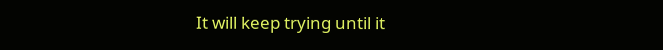It will keep trying until it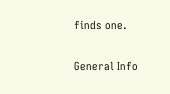finds one.

General Info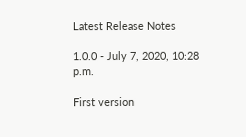Latest Release Notes

1.0.0 - July 7, 2020, 10:28 p.m.

First version